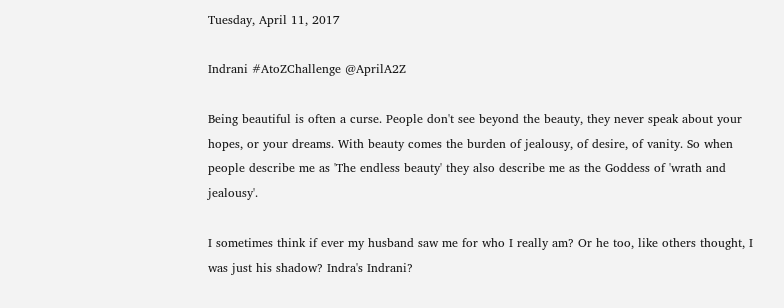Tuesday, April 11, 2017

Indrani #AtoZChallenge @AprilA2Z

Being beautiful is often a curse. People don't see beyond the beauty, they never speak about your hopes, or your dreams. With beauty comes the burden of jealousy, of desire, of vanity. So when people describe me as 'The endless beauty' they also describe me as the Goddess of 'wrath and jealousy'.

I sometimes think if ever my husband saw me for who I really am? Or he too, like others thought, I was just his shadow? Indra's Indrani?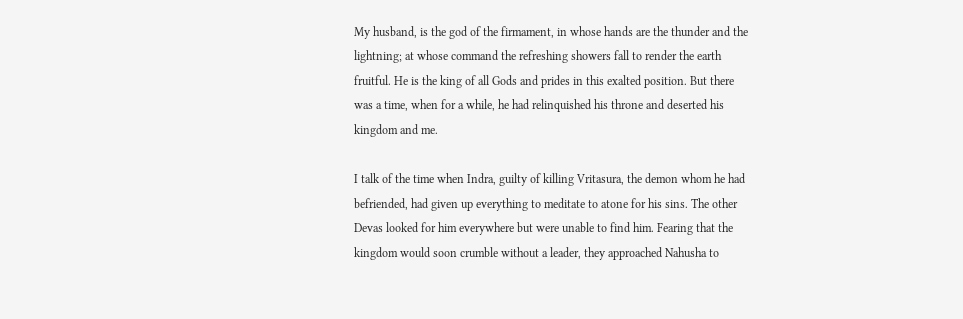My husband, is the god of the firmament, in whose hands are the thunder and the lightning; at whose command the refreshing showers fall to render the earth fruitful. He is the king of all Gods and prides in this exalted position. But there was a time, when for a while, he had relinquished his throne and deserted his kingdom and me.

I talk of the time when Indra, guilty of killing Vritasura, the demon whom he had befriended, had given up everything to meditate to atone for his sins. The other Devas looked for him everywhere but were unable to find him. Fearing that the kingdom would soon crumble without a leader, they approached Nahusha to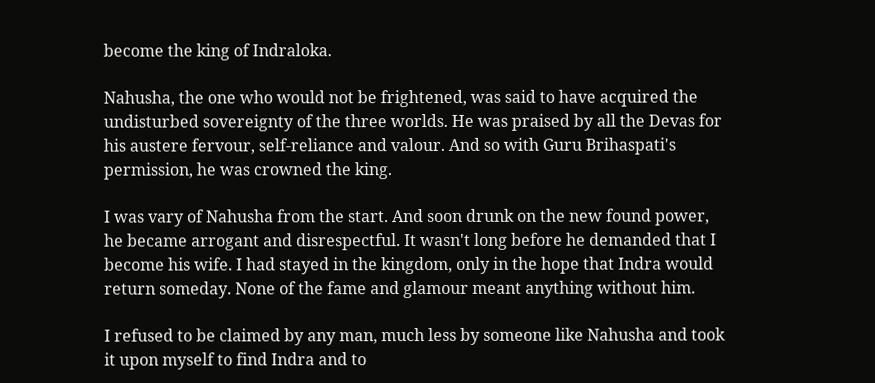become the king of Indraloka.

Nahusha, the one who would not be frightened, was said to have acquired the undisturbed sovereignty of the three worlds. He was praised by all the Devas for his austere fervour, self-reliance and valour. And so with Guru Brihaspati's permission, he was crowned the king.

I was vary of Nahusha from the start. And soon drunk on the new found power, he became arrogant and disrespectful. It wasn't long before he demanded that I become his wife. I had stayed in the kingdom, only in the hope that Indra would return someday. None of the fame and glamour meant anything without him.

I refused to be claimed by any man, much less by someone like Nahusha and took it upon myself to find Indra and to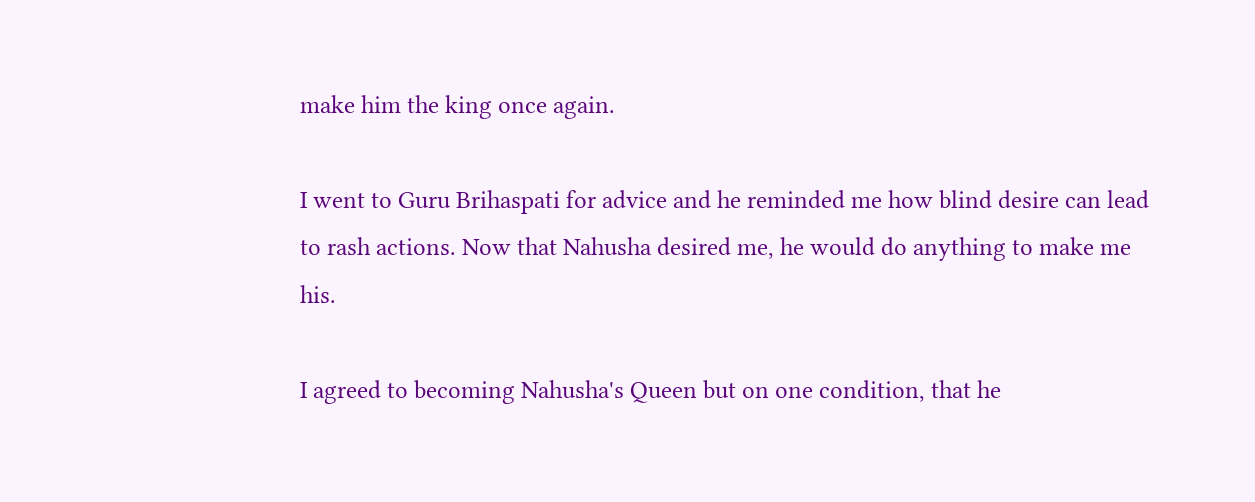make him the king once again.

I went to Guru Brihaspati for advice and he reminded me how blind desire can lead to rash actions. Now that Nahusha desired me, he would do anything to make me his.

I agreed to becoming Nahusha's Queen but on one condition, that he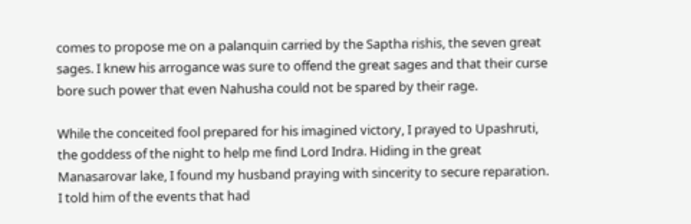comes to propose me on a palanquin carried by the Saptha rishis, the seven great sages. I knew his arrogance was sure to offend the great sages and that their curse bore such power that even Nahusha could not be spared by their rage.

While the conceited fool prepared for his imagined victory, I prayed to Upashruti, the goddess of the night to help me find Lord Indra. Hiding in the great Manasarovar lake, I found my husband praying with sincerity to secure reparation. I told him of the events that had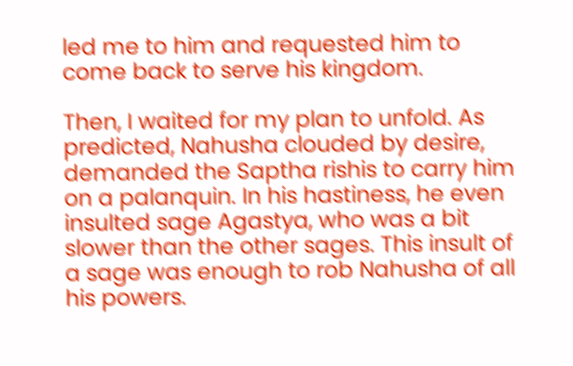led me to him and requested him to come back to serve his kingdom.

Then, I waited for my plan to unfold. As predicted, Nahusha clouded by desire, demanded the Saptha rishis to carry him on a palanquin. In his hastiness, he even insulted sage Agastya, who was a bit slower than the other sages. This insult of a sage was enough to rob Nahusha of all his powers.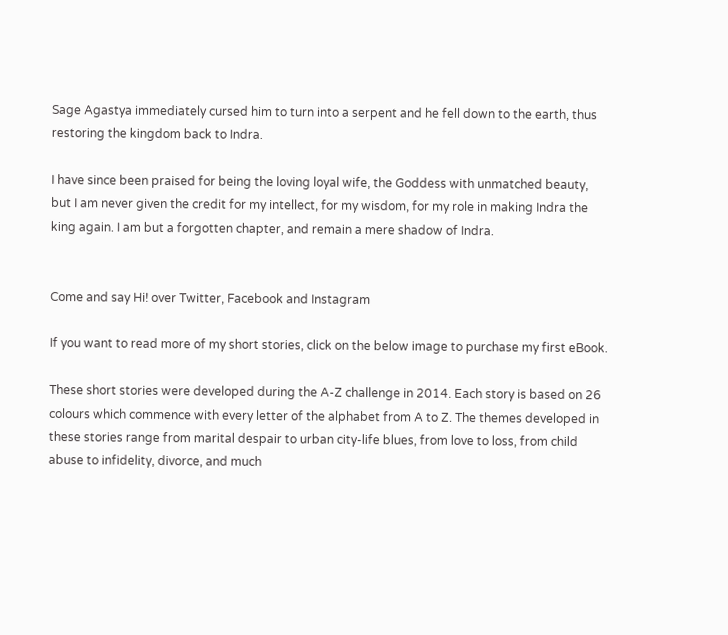Sage Agastya immediately cursed him to turn into a serpent and he fell down to the earth, thus restoring the kingdom back to Indra.

I have since been praised for being the loving loyal wife, the Goddess with unmatched beauty, but I am never given the credit for my intellect, for my wisdom, for my role in making Indra the king again. I am but a forgotten chapter, and remain a mere shadow of Indra.


Come and say Hi! over Twitter, Facebook and Instagram

If you want to read more of my short stories, click on the below image to purchase my first eBook.

These short stories were developed during the A-Z challenge in 2014. Each story is based on 26 colours which commence with every letter of the alphabet from A to Z. The themes developed in these stories range from marital despair to urban city-life blues, from love to loss, from child abuse to infidelity, divorce, and much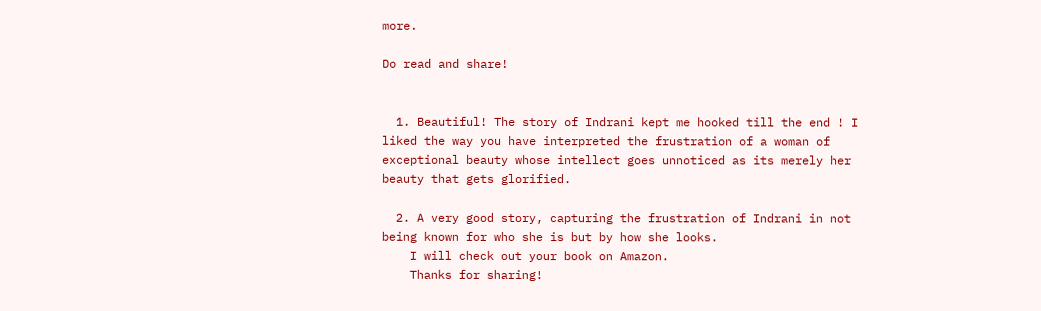more.

Do read and share!


  1. Beautiful! The story of Indrani kept me hooked till the end ! I liked the way you have interpreted the frustration of a woman of exceptional beauty whose intellect goes unnoticed as its merely her beauty that gets glorified.

  2. A very good story, capturing the frustration of Indrani in not being known for who she is but by how she looks.
    I will check out your book on Amazon.
    Thanks for sharing!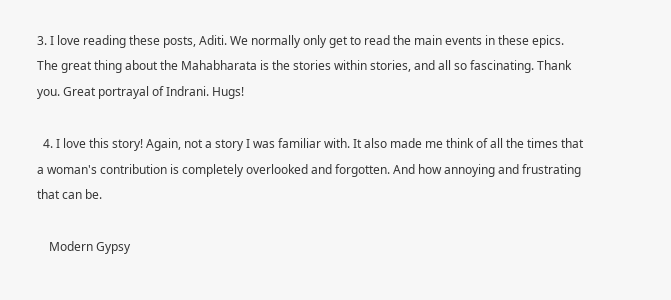3. I love reading these posts, Aditi. We normally only get to read the main events in these epics. The great thing about the Mahabharata is the stories within stories, and all so fascinating. Thank you. Great portrayal of Indrani. Hugs!

  4. I love this story! Again, not a story I was familiar with. It also made me think of all the times that a woman's contribution is completely overlooked and forgotten. And how annoying and frustrating that can be.

    Modern Gypsy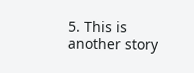5. This is another story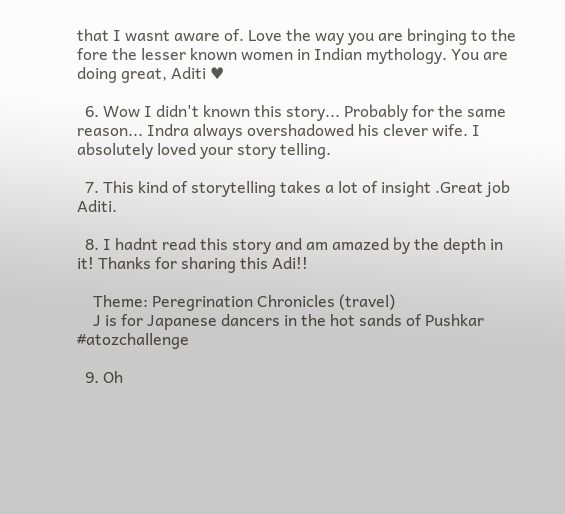that I wasnt aware of. Love the way you are bringing to the fore the lesser known women in Indian mythology. You are doing great, Aditi ♥

  6. Wow I didn't known this story... Probably for the same reason... Indra always overshadowed his clever wife. I absolutely loved your story telling.

  7. This kind of storytelling takes a lot of insight .Great job Aditi.

  8. I hadnt read this story and am amazed by the depth in it! Thanks for sharing this Adi!!

    Theme: Peregrination Chronicles (travel)
    J is for Japanese dancers in the hot sands of Pushkar #atozchallenge

  9. Oh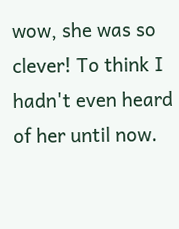wow, she was so clever! To think I hadn't even heard of her until now.